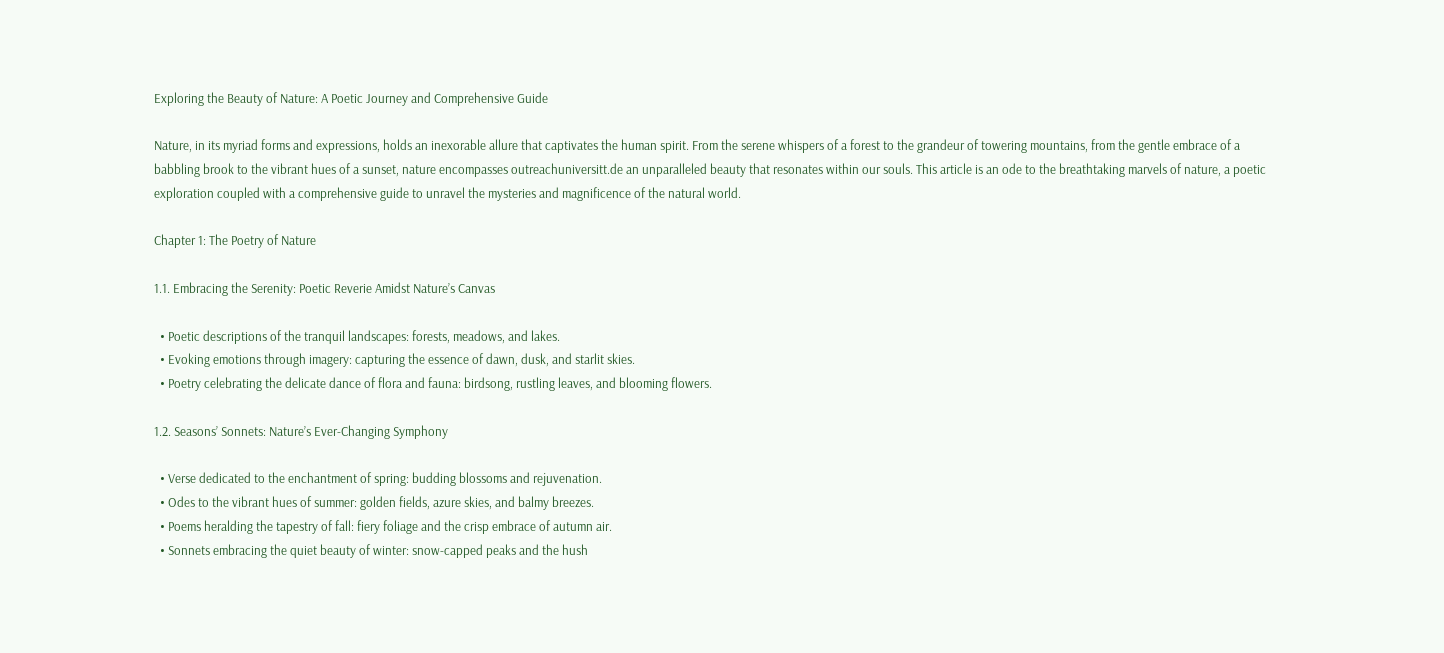Exploring the Beauty of Nature: A Poetic Journey and Comprehensive Guide

Nature, in its myriad forms and expressions, holds an inexorable allure that captivates the human spirit. From the serene whispers of a forest to the grandeur of towering mountains, from the gentle embrace of a babbling brook to the vibrant hues of a sunset, nature encompasses outreachuniversitt.de an unparalleled beauty that resonates within our souls. This article is an ode to the breathtaking marvels of nature, a poetic exploration coupled with a comprehensive guide to unravel the mysteries and magnificence of the natural world.

Chapter 1: The Poetry of Nature

1.1. Embracing the Serenity: Poetic Reverie Amidst Nature’s Canvas

  • Poetic descriptions of the tranquil landscapes: forests, meadows, and lakes.
  • Evoking emotions through imagery: capturing the essence of dawn, dusk, and starlit skies.
  • Poetry celebrating the delicate dance of flora and fauna: birdsong, rustling leaves, and blooming flowers.

1.2. Seasons’ Sonnets: Nature’s Ever-Changing Symphony

  • Verse dedicated to the enchantment of spring: budding blossoms and rejuvenation.
  • Odes to the vibrant hues of summer: golden fields, azure skies, and balmy breezes.
  • Poems heralding the tapestry of fall: fiery foliage and the crisp embrace of autumn air.
  • Sonnets embracing the quiet beauty of winter: snow-capped peaks and the hush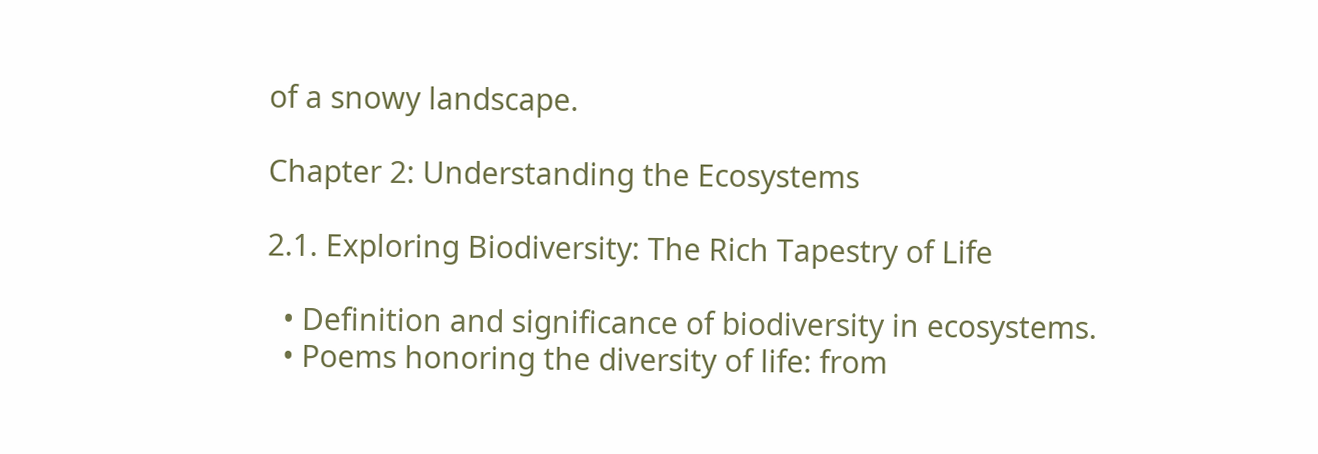of a snowy landscape.

Chapter 2: Understanding the Ecosystems

2.1. Exploring Biodiversity: The Rich Tapestry of Life

  • Definition and significance of biodiversity in ecosystems.
  • Poems honoring the diversity of life: from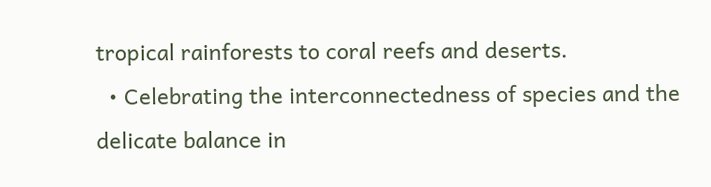tropical rainforests to coral reefs and deserts.
  • Celebrating the interconnectedness of species and the delicate balance in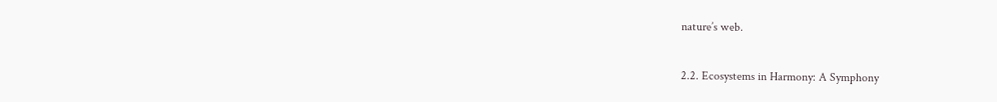nature’s web.

2.2. Ecosystems in Harmony: A Symphony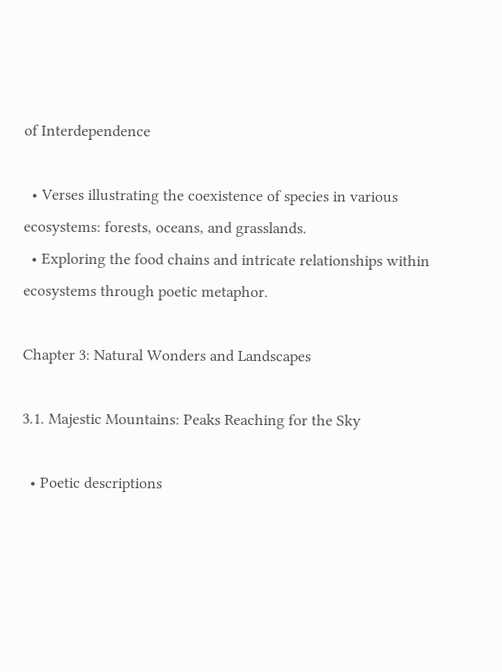of Interdependence

  • Verses illustrating the coexistence of species in various ecosystems: forests, oceans, and grasslands.
  • Exploring the food chains and intricate relationships within ecosystems through poetic metaphor.

Chapter 3: Natural Wonders and Landscapes

3.1. Majestic Mountains: Peaks Reaching for the Sky

  • Poetic descriptions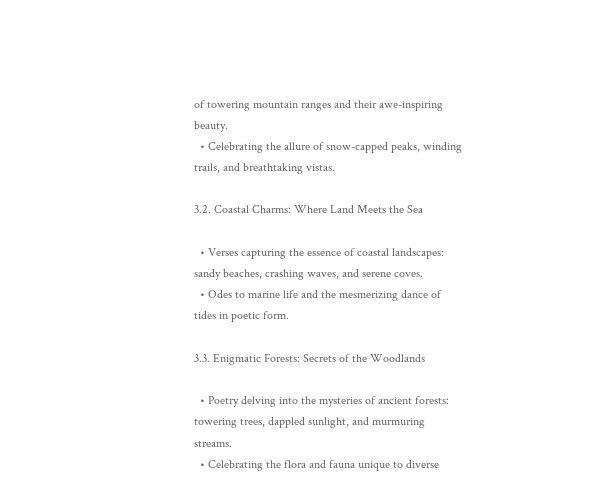of towering mountain ranges and their awe-inspiring beauty.
  • Celebrating the allure of snow-capped peaks, winding trails, and breathtaking vistas.

3.2. Coastal Charms: Where Land Meets the Sea

  • Verses capturing the essence of coastal landscapes: sandy beaches, crashing waves, and serene coves.
  • Odes to marine life and the mesmerizing dance of tides in poetic form.

3.3. Enigmatic Forests: Secrets of the Woodlands

  • Poetry delving into the mysteries of ancient forests: towering trees, dappled sunlight, and murmuring streams.
  • Celebrating the flora and fauna unique to diverse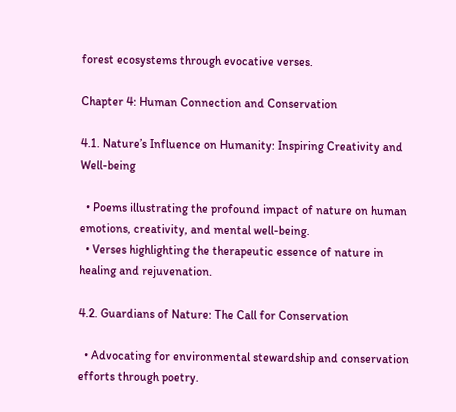forest ecosystems through evocative verses.

Chapter 4: Human Connection and Conservation

4.1. Nature’s Influence on Humanity: Inspiring Creativity and Well-being

  • Poems illustrating the profound impact of nature on human emotions, creativity, and mental well-being.
  • Verses highlighting the therapeutic essence of nature in healing and rejuvenation.

4.2. Guardians of Nature: The Call for Conservation

  • Advocating for environmental stewardship and conservation efforts through poetry.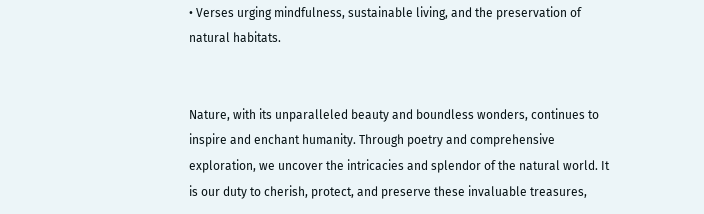• Verses urging mindfulness, sustainable living, and the preservation of natural habitats.


Nature, with its unparalleled beauty and boundless wonders, continues to inspire and enchant humanity. Through poetry and comprehensive exploration, we uncover the intricacies and splendor of the natural world. It is our duty to cherish, protect, and preserve these invaluable treasures,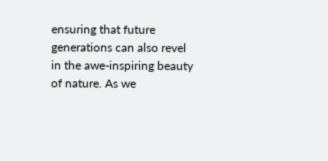ensuring that future generations can also revel in the awe-inspiring beauty of nature. As we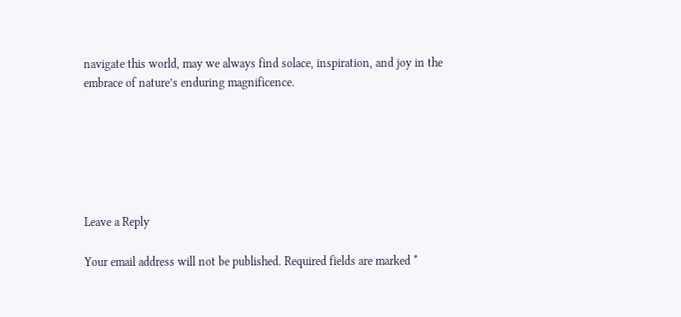navigate this world, may we always find solace, inspiration, and joy in the embrace of nature’s enduring magnificence.






Leave a Reply

Your email address will not be published. Required fields are marked *